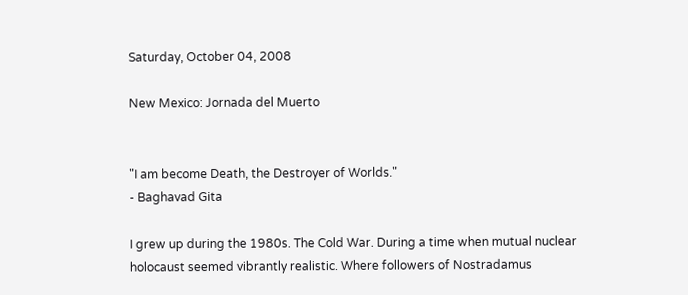Saturday, October 04, 2008

New Mexico: Jornada del Muerto


"I am become Death, the Destroyer of Worlds."
- Baghavad Gita

I grew up during the 1980s. The Cold War. During a time when mutual nuclear holocaust seemed vibrantly realistic. Where followers of Nostradamus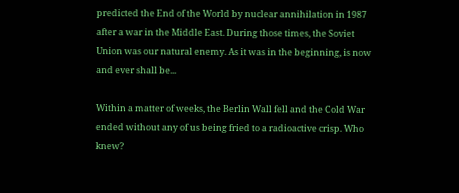predicted the End of the World by nuclear annihilation in 1987 after a war in the Middle East. During those times, the Soviet Union was our natural enemy. As it was in the beginning, is now and ever shall be...

Within a matter of weeks, the Berlin Wall fell and the Cold War ended without any of us being fried to a radioactive crisp. Who knew?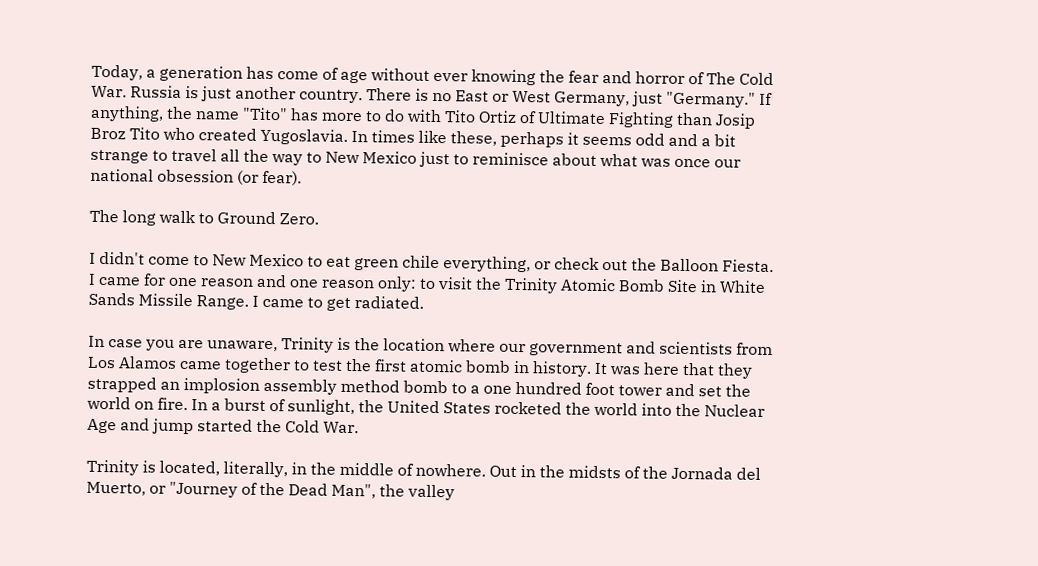Today, a generation has come of age without ever knowing the fear and horror of The Cold War. Russia is just another country. There is no East or West Germany, just "Germany." If anything, the name "Tito" has more to do with Tito Ortiz of Ultimate Fighting than Josip Broz Tito who created Yugoslavia. In times like these, perhaps it seems odd and a bit strange to travel all the way to New Mexico just to reminisce about what was once our national obsession (or fear).

The long walk to Ground Zero.

I didn't come to New Mexico to eat green chile everything, or check out the Balloon Fiesta. I came for one reason and one reason only: to visit the Trinity Atomic Bomb Site in White Sands Missile Range. I came to get radiated.

In case you are unaware, Trinity is the location where our government and scientists from Los Alamos came together to test the first atomic bomb in history. It was here that they strapped an implosion assembly method bomb to a one hundred foot tower and set the world on fire. In a burst of sunlight, the United States rocketed the world into the Nuclear Age and jump started the Cold War.

Trinity is located, literally, in the middle of nowhere. Out in the midsts of the Jornada del Muerto, or "Journey of the Dead Man", the valley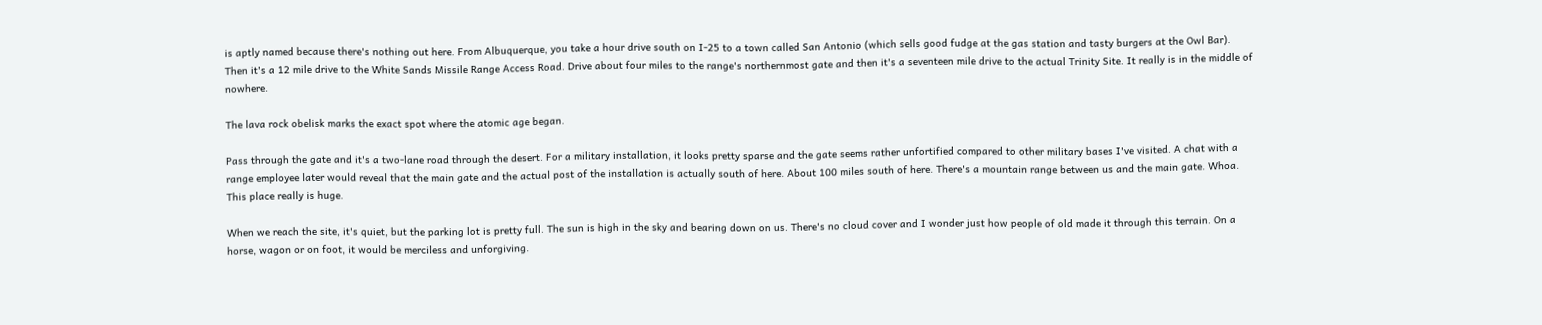is aptly named because there's nothing out here. From Albuquerque, you take a hour drive south on I-25 to a town called San Antonio (which sells good fudge at the gas station and tasty burgers at the Owl Bar). Then it's a 12 mile drive to the White Sands Missile Range Access Road. Drive about four miles to the range's northernmost gate and then it's a seventeen mile drive to the actual Trinity Site. It really is in the middle of nowhere.

The lava rock obelisk marks the exact spot where the atomic age began.

Pass through the gate and it's a two-lane road through the desert. For a military installation, it looks pretty sparse and the gate seems rather unfortified compared to other military bases I've visited. A chat with a range employee later would reveal that the main gate and the actual post of the installation is actually south of here. About 100 miles south of here. There's a mountain range between us and the main gate. Whoa. This place really is huge.

When we reach the site, it's quiet, but the parking lot is pretty full. The sun is high in the sky and bearing down on us. There's no cloud cover and I wonder just how people of old made it through this terrain. On a horse, wagon or on foot, it would be merciless and unforgiving.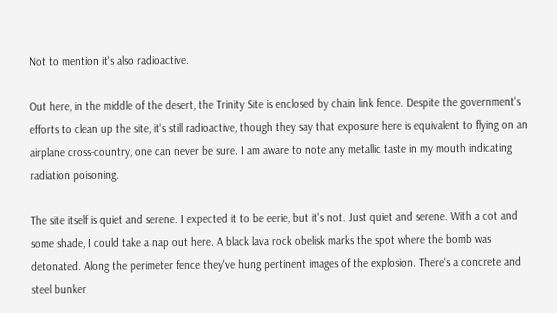Not to mention it's also radioactive.

Out here, in the middle of the desert, the Trinity Site is enclosed by chain link fence. Despite the government's efforts to clean up the site, it's still radioactive, though they say that exposure here is equivalent to flying on an airplane cross-country, one can never be sure. I am aware to note any metallic taste in my mouth indicating radiation poisoning.

The site itself is quiet and serene. I expected it to be eerie, but it's not. Just quiet and serene. With a cot and some shade, I could take a nap out here. A black lava rock obelisk marks the spot where the bomb was detonated. Along the perimeter fence they've hung pertinent images of the explosion. There's a concrete and steel bunker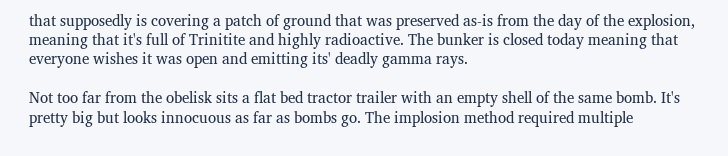that supposedly is covering a patch of ground that was preserved as-is from the day of the explosion, meaning that it's full of Trinitite and highly radioactive. The bunker is closed today meaning that everyone wishes it was open and emitting its' deadly gamma rays.

Not too far from the obelisk sits a flat bed tractor trailer with an empty shell of the same bomb. It's pretty big but looks innocuous as far as bombs go. The implosion method required multiple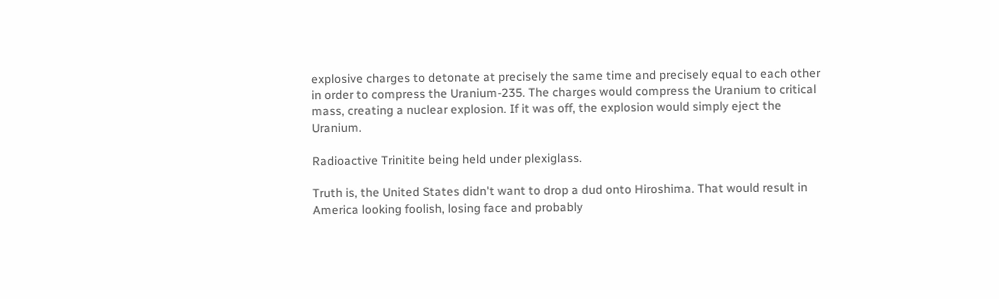explosive charges to detonate at precisely the same time and precisely equal to each other in order to compress the Uranium-235. The charges would compress the Uranium to critical mass, creating a nuclear explosion. If it was off, the explosion would simply eject the Uranium.

Radioactive Trinitite being held under plexiglass.

Truth is, the United States didn't want to drop a dud onto Hiroshima. That would result in America looking foolish, losing face and probably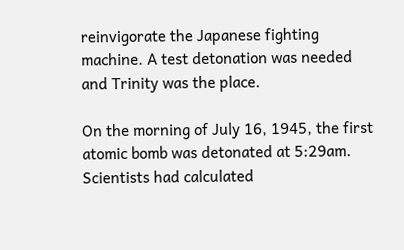reinvigorate the Japanese fighting machine. A test detonation was needed and Trinity was the place.

On the morning of July 16, 1945, the first atomic bomb was detonated at 5:29am. Scientists had calculated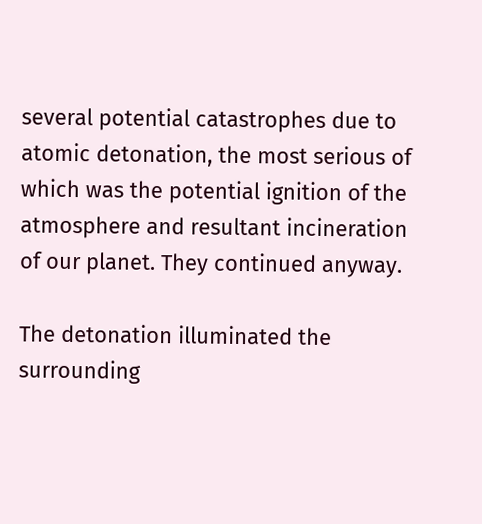several potential catastrophes due to atomic detonation, the most serious of which was the potential ignition of the atmosphere and resultant incineration of our planet. They continued anyway.

The detonation illuminated the surrounding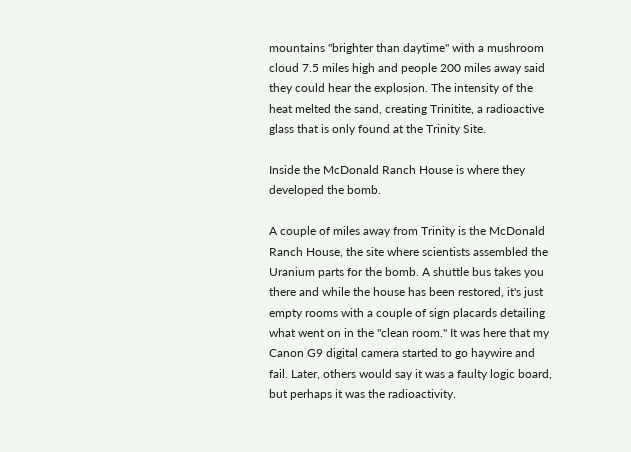mountains "brighter than daytime" with a mushroom cloud 7.5 miles high and people 200 miles away said they could hear the explosion. The intensity of the heat melted the sand, creating Trinitite, a radioactive glass that is only found at the Trinity Site.

Inside the McDonald Ranch House is where they developed the bomb.

A couple of miles away from Trinity is the McDonald Ranch House, the site where scientists assembled the Uranium parts for the bomb. A shuttle bus takes you there and while the house has been restored, it's just empty rooms with a couple of sign placards detailing what went on in the "clean room." It was here that my Canon G9 digital camera started to go haywire and fail. Later, others would say it was a faulty logic board, but perhaps it was the radioactivity.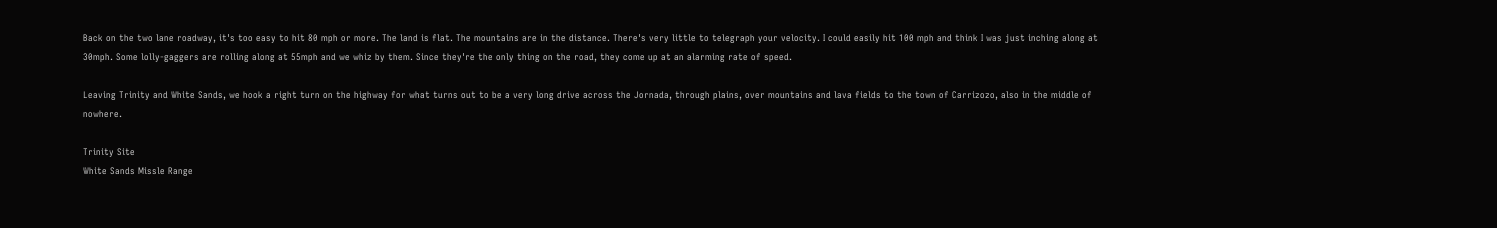Back on the two lane roadway, it's too easy to hit 80 mph or more. The land is flat. The mountains are in the distance. There's very little to telegraph your velocity. I could easily hit 100 mph and think I was just inching along at 30mph. Some lolly-gaggers are rolling along at 55mph and we whiz by them. Since they're the only thing on the road, they come up at an alarming rate of speed.

Leaving Trinity and White Sands, we hook a right turn on the highway for what turns out to be a very long drive across the Jornada, through plains, over mountains and lava fields to the town of Carrizozo, also in the middle of nowhere.

Trinity Site
White Sands Missle Range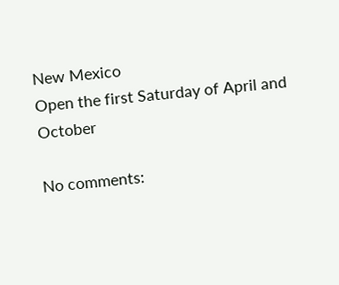New Mexico
Open the first Saturday of April and October

No comments: